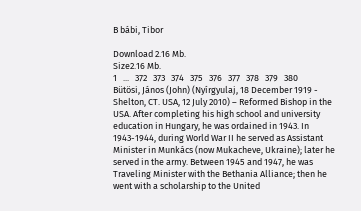B bábi, Tibor

Download 2.16 Mb.
Size2.16 Mb.
1   ...   372   373   374   375   376   377   378   379   380
Bütösi, János (John) (Nyírgyulaj, 18 December 1919 - Shelton, CT. USA, 12 July 2010) – Reformed Bishop in the USA. After completing his high school and university education in Hungary, he was ordained in 1943. In 1943-1944, during World War II he served as Assistant Minister in Munkács (now Mukacheve, Ukraine); later he served in the army. Between 1945 and 1947, he was Traveling Minister with the Bethania Alliance; then he went with a scholarship to the United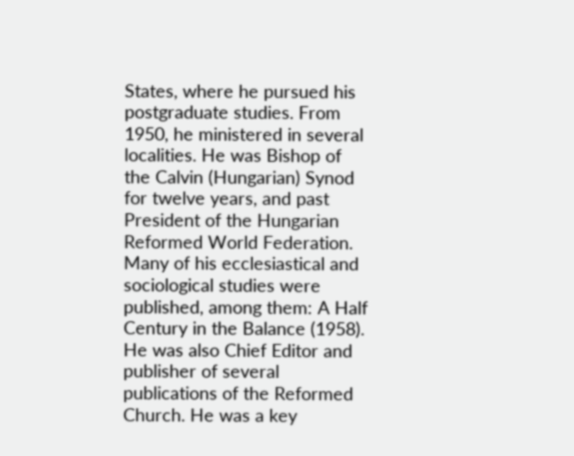States, where he pursued his postgraduate studies. From 1950, he ministered in several localities. He was Bishop of the Calvin (Hungarian) Synod for twelve years, and past President of the Hungarian Reformed World Federation. Many of his ecclesiastical and sociological studies were published, among them: A Half Century in the Balance (1958). He was also Chief Editor and publisher of several publications of the Reformed Church. He was a key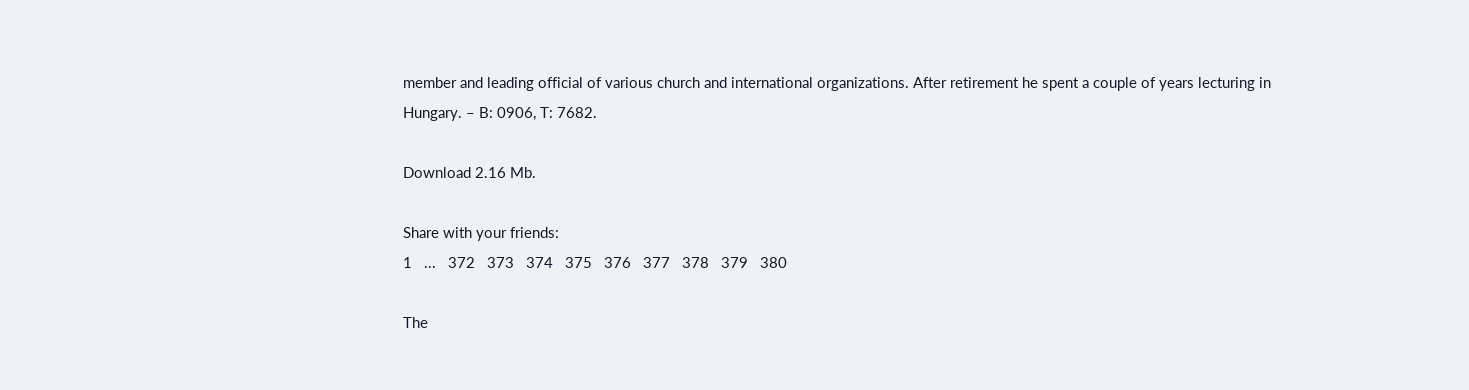member and leading official of various church and international organizations. After retirement he spent a couple of years lecturing in Hungary. – B: 0906, T: 7682.

Download 2.16 Mb.

Share with your friends:
1   ...   372   373   374   375   376   377   378   379   380

The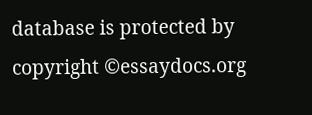database is protected by copyright ©essaydocs.org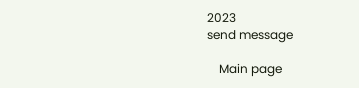2023
send message

    Main page